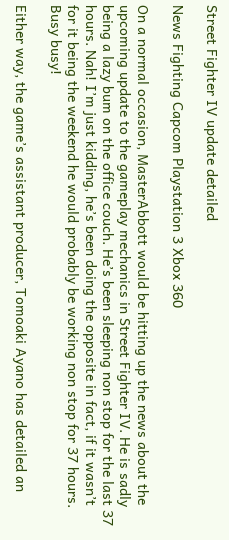Street Fighter IV update detailed

News Fighting Capcom Playstation 3 Xbox 360

On a normal occasion, MasterAbbott would be hitting up the news about the upcoming update to the gameplay mechanics in Street Fighter IV. He is sadly being a lazy bum on the office couch. He’s been sleeping non stop for the last 37 hours. Nah! I’m just kidding, he’s been doing the opposite in fact, if it wasn’t for it being the weekend he would probably be working non stop for 37 hours. Busy busy!

Either way, the game’s assistant producer, Tomoaki Ayano has detailed an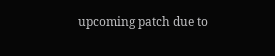upcoming patch due to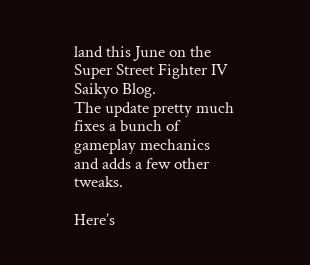land this June on the Super Street Fighter IV Saikyo Blog.
The update pretty much fixes a bunch of gameplay mechanics and adds a few other tweaks.

Here’s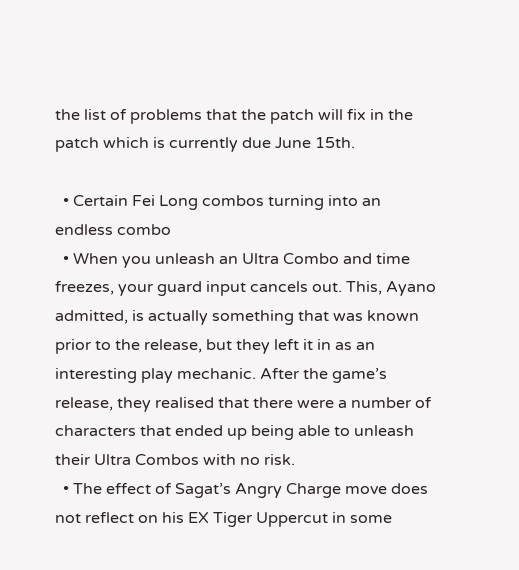the list of problems that the patch will fix in the patch which is currently due June 15th.

  • Certain Fei Long combos turning into an endless combo
  • When you unleash an Ultra Combo and time freezes, your guard input cancels out. This, Ayano admitted, is actually something that was known prior to the release, but they left it in as an interesting play mechanic. After the game’s release, they realised that there were a number of characters that ended up being able to unleash their Ultra Combos with no risk.
  • The effect of Sagat’s Angry Charge move does not reflect on his EX Tiger Uppercut in some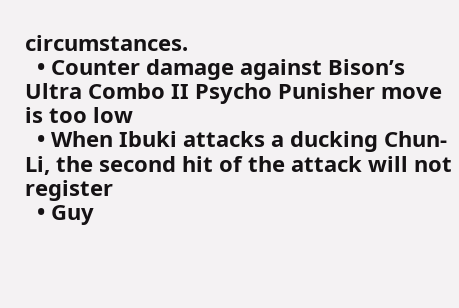circumstances.
  • Counter damage against Bison’s Ultra Combo II Psycho Punisher move is too low
  • When Ibuki attacks a ducking Chun-Li, the second hit of the attack will not register
  • Guy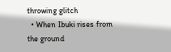throwing glitch
  • When Ibuki rises from the ground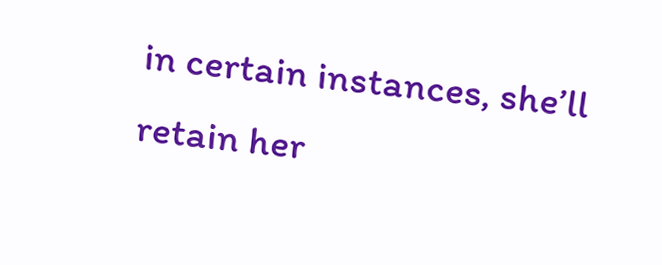in certain instances, she’ll retain her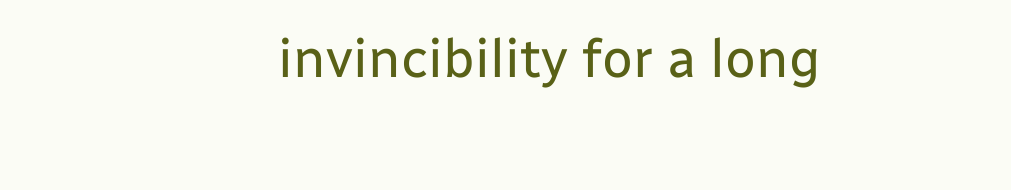invincibility for a long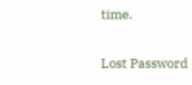time.

Lost Password